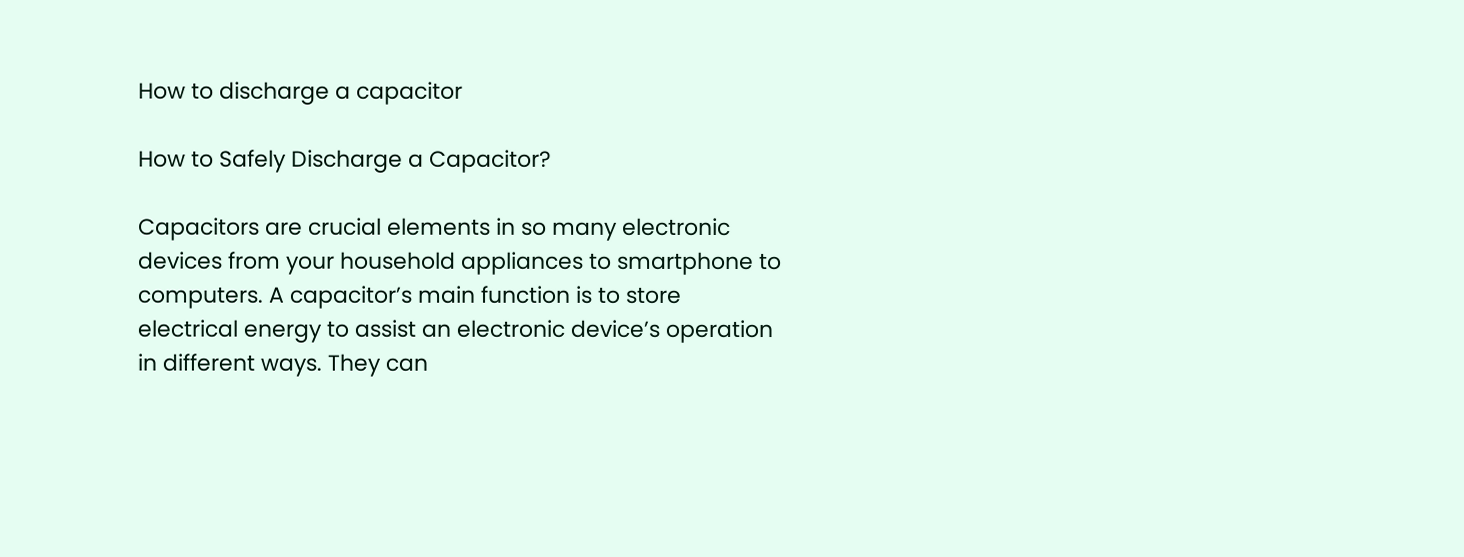How to discharge a capacitor

How to Safely Discharge a Capacitor?

Capacitors are crucial elements in so many electronic devices from your household appliances to smartphone to computers. A capacitor’s main function is to store electrical energy to assist an electronic device’s operation in different ways. They can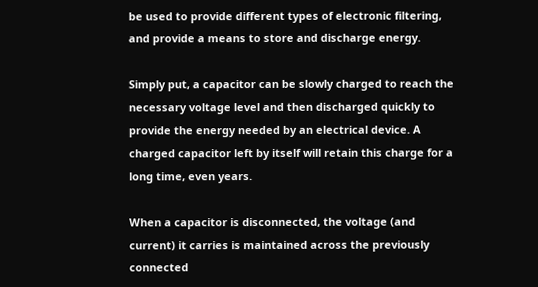be used to provide different types of electronic filtering, and provide a means to store and discharge energy.

Simply put, a capacitor can be slowly charged to reach the necessary voltage level and then discharged quickly to provide the energy needed by an electrical device. A charged capacitor left by itself will retain this charge for a long time, even years.

When a capacitor is disconnected, the voltage (and current) it carries is maintained across the previously connected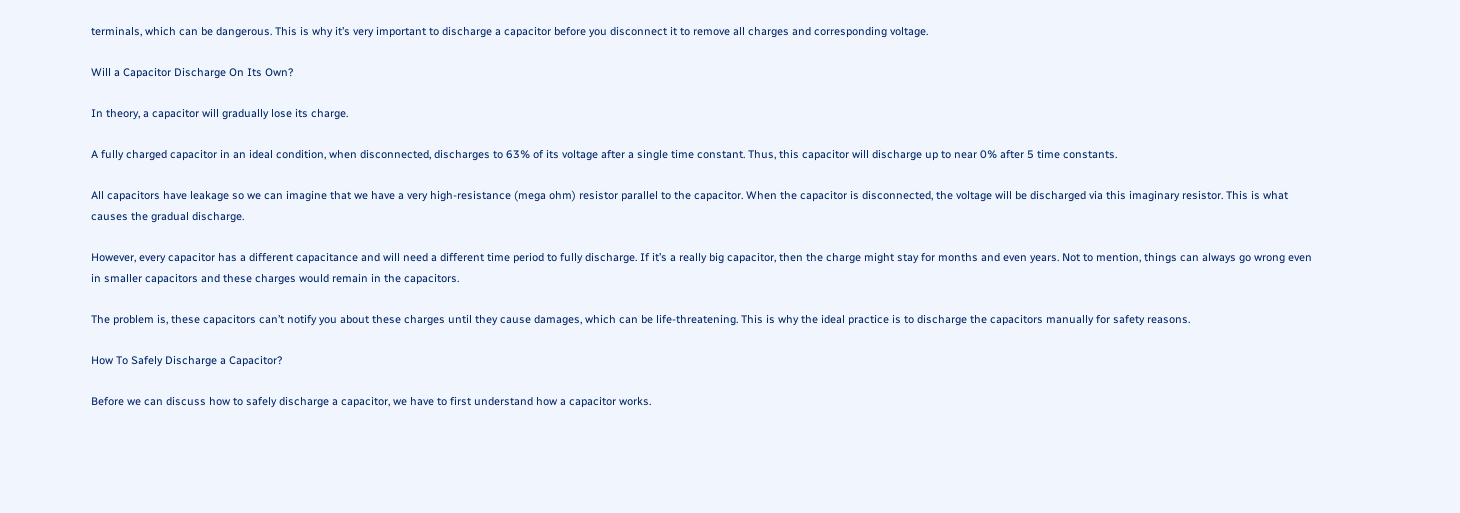terminals, which can be dangerous. This is why it’s very important to discharge a capacitor before you disconnect it to remove all charges and corresponding voltage.

Will a Capacitor Discharge On Its Own?

In theory, a capacitor will gradually lose its charge.

A fully charged capacitor in an ideal condition, when disconnected, discharges to 63% of its voltage after a single time constant. Thus, this capacitor will discharge up to near 0% after 5 time constants.

All capacitors have leakage so we can imagine that we have a very high-resistance (mega ohm) resistor parallel to the capacitor. When the capacitor is disconnected, the voltage will be discharged via this imaginary resistor. This is what causes the gradual discharge.

However, every capacitor has a different capacitance and will need a different time period to fully discharge. If it’s a really big capacitor, then the charge might stay for months and even years. Not to mention, things can always go wrong even in smaller capacitors and these charges would remain in the capacitors.

The problem is, these capacitors can’t notify you about these charges until they cause damages, which can be life-threatening. This is why the ideal practice is to discharge the capacitors manually for safety reasons.

How To Safely Discharge a Capacitor?

Before we can discuss how to safely discharge a capacitor, we have to first understand how a capacitor works.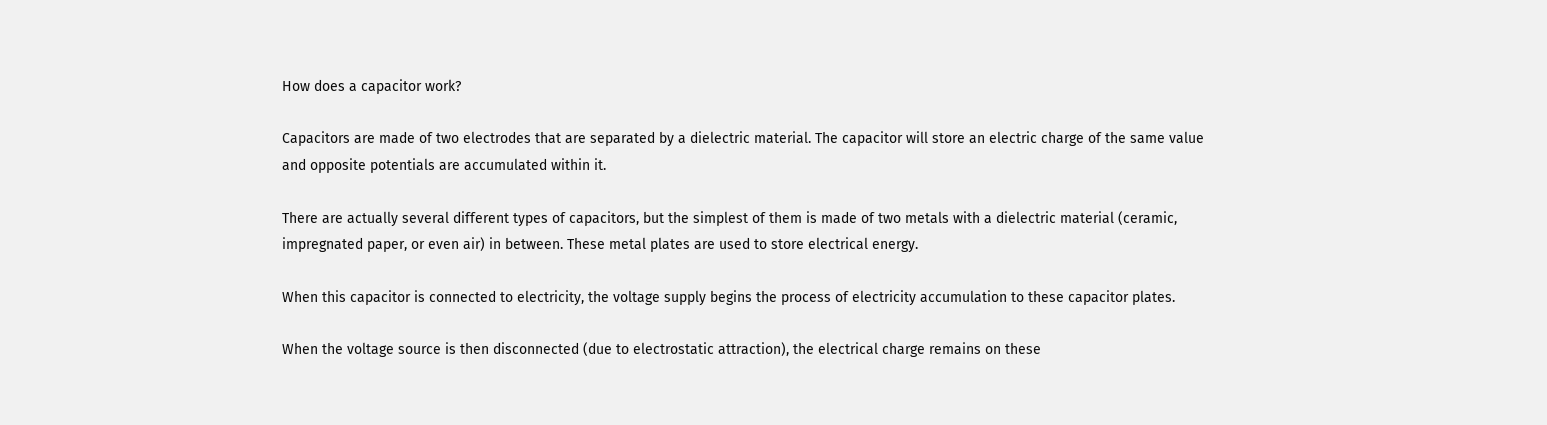How does a capacitor work?

Capacitors are made of two electrodes that are separated by a dielectric material. The capacitor will store an electric charge of the same value and opposite potentials are accumulated within it.

There are actually several different types of capacitors, but the simplest of them is made of two metals with a dielectric material (ceramic, impregnated paper, or even air) in between. These metal plates are used to store electrical energy.

When this capacitor is connected to electricity, the voltage supply begins the process of electricity accumulation to these capacitor plates.

When the voltage source is then disconnected (due to electrostatic attraction), the electrical charge remains on these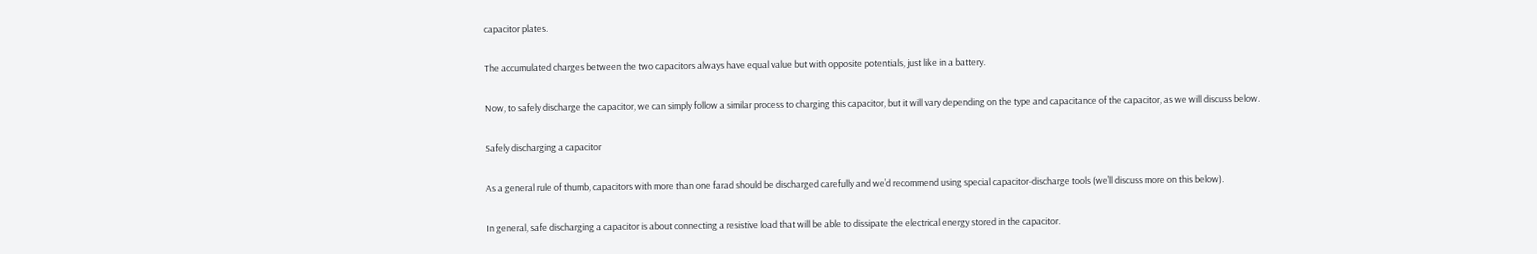capacitor plates.

The accumulated charges between the two capacitors always have equal value but with opposite potentials, just like in a battery.

Now, to safely discharge the capacitor, we can simply follow a similar process to charging this capacitor, but it will vary depending on the type and capacitance of the capacitor, as we will discuss below.

Safely discharging a capacitor

As a general rule of thumb, capacitors with more than one farad should be discharged carefully and we’d recommend using special capacitor-discharge tools (we’ll discuss more on this below).

In general, safe discharging a capacitor is about connecting a resistive load that will be able to dissipate the electrical energy stored in the capacitor.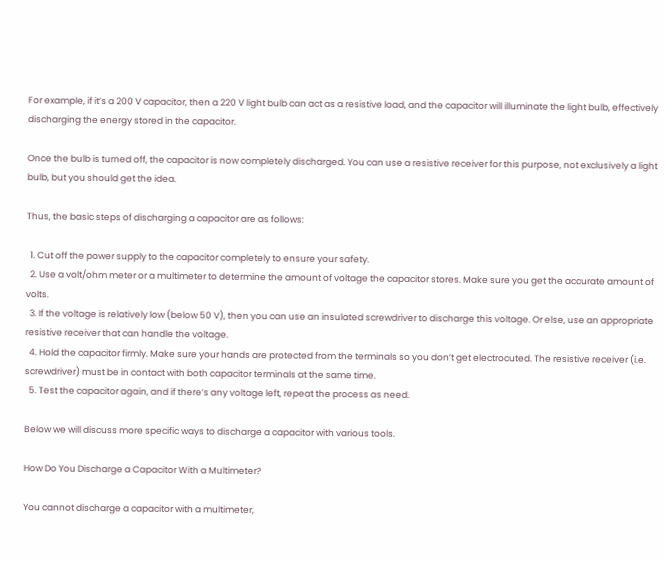For example, if it’s a 200 V capacitor, then a 220 V light bulb can act as a resistive load, and the capacitor will illuminate the light bulb, effectively discharging the energy stored in the capacitor.

Once the bulb is turned off, the capacitor is now completely discharged. You can use a resistive receiver for this purpose, not exclusively a light bulb, but you should get the idea.

Thus, the basic steps of discharging a capacitor are as follows:

  1. Cut off the power supply to the capacitor completely to ensure your safety.
  2. Use a volt/ohm meter or a multimeter to determine the amount of voltage the capacitor stores. Make sure you get the accurate amount of volts.
  3. If the voltage is relatively low (below 50 V), then you can use an insulated screwdriver to discharge this voltage. Or else, use an appropriate resistive receiver that can handle the voltage.
  4. Hold the capacitor firmly. Make sure your hands are protected from the terminals so you don’t get electrocuted. The resistive receiver (i.e. screwdriver) must be in contact with both capacitor terminals at the same time.
  5. Test the capacitor again, and if there’s any voltage left, repeat the process as need.

Below we will discuss more specific ways to discharge a capacitor with various tools.

How Do You Discharge a Capacitor With a Multimeter?

You cannot discharge a capacitor with a multimeter,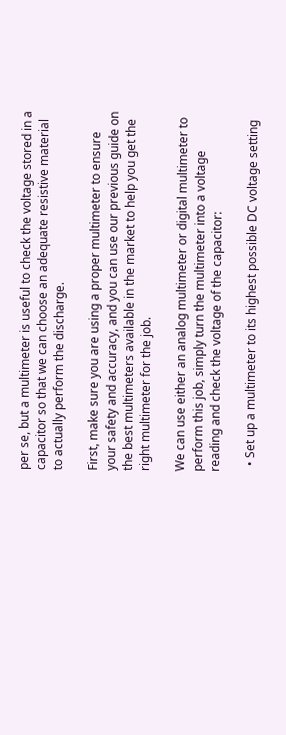per se, but a multimeter is useful to check the voltage stored in a capacitor so that we can choose an adequate resistive material to actually perform the discharge.

First, make sure you are using a proper multimeter to ensure your safety and accuracy, and you can use our previous guide on the best multimeters available in the market to help you get the right multimeter for the job.

We can use either an analog multimeter or digital multimeter to perform this job, simply turn the multimeter into a voltage reading and check the voltage of the capacitor:

  • Set up a multimeter to its highest possible DC voltage setting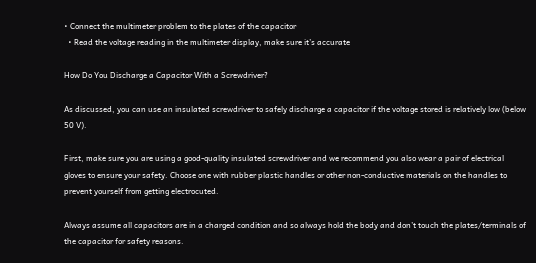• Connect the multimeter problem to the plates of the capacitor
  • Read the voltage reading in the multimeter display, make sure it’s accurate

How Do You Discharge a Capacitor With a Screwdriver?

As discussed, you can use an insulated screwdriver to safely discharge a capacitor if the voltage stored is relatively low (below 50 V).

First, make sure you are using a good-quality insulated screwdriver and we recommend you also wear a pair of electrical gloves to ensure your safety. Choose one with rubber plastic handles or other non-conductive materials on the handles to prevent yourself from getting electrocuted.

Always assume all capacitors are in a charged condition and so always hold the body and don’t touch the plates/terminals of the capacitor for safety reasons.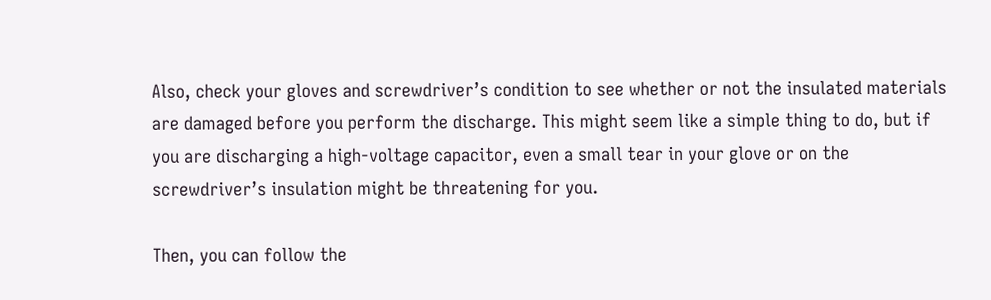Also, check your gloves and screwdriver’s condition to see whether or not the insulated materials are damaged before you perform the discharge. This might seem like a simple thing to do, but if you are discharging a high-voltage capacitor, even a small tear in your glove or on the screwdriver’s insulation might be threatening for you.

Then, you can follow the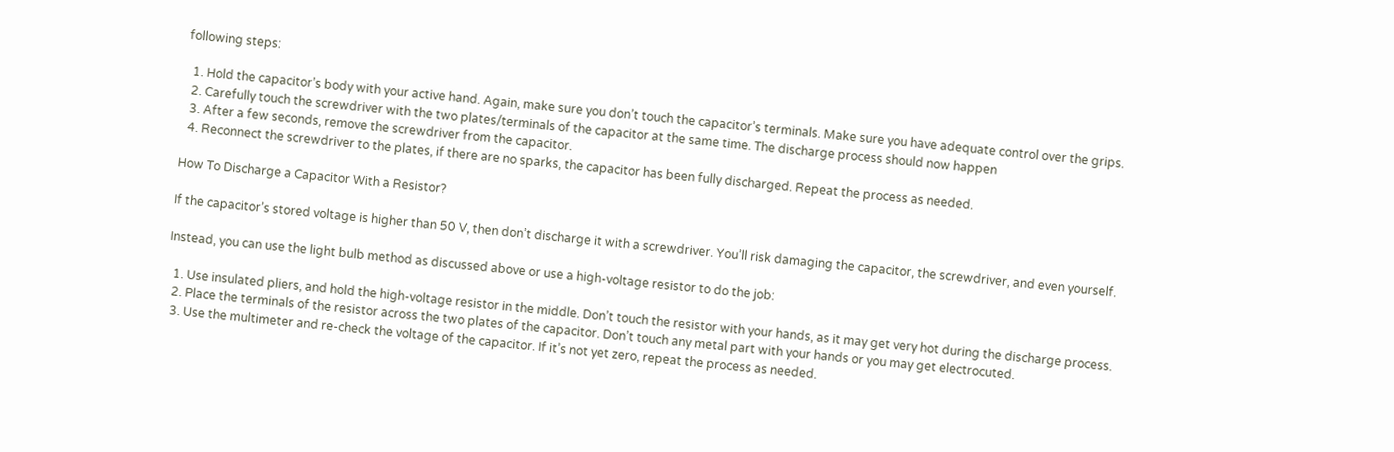following steps:

  1. Hold the capacitor’s body with your active hand. Again, make sure you don’t touch the capacitor’s terminals. Make sure you have adequate control over the grips.
  2. Carefully touch the screwdriver with the two plates/terminals of the capacitor at the same time. The discharge process should now happen
  3. After a few seconds, remove the screwdriver from the capacitor.
  4. Reconnect the screwdriver to the plates, if there are no sparks, the capacitor has been fully discharged. Repeat the process as needed.

How To Discharge a Capacitor With a Resistor?

If the capacitor’s stored voltage is higher than 50 V, then don’t discharge it with a screwdriver. You’ll risk damaging the capacitor, the screwdriver, and even yourself.

Instead, you can use the light bulb method as discussed above or use a high-voltage resistor to do the job:

  1. Use insulated pliers, and hold the high-voltage resistor in the middle. Don’t touch the resistor with your hands, as it may get very hot during the discharge process.
  2. Place the terminals of the resistor across the two plates of the capacitor. Don’t touch any metal part with your hands or you may get electrocuted.
  3. Use the multimeter and re-check the voltage of the capacitor. If it’s not yet zero, repeat the process as needed.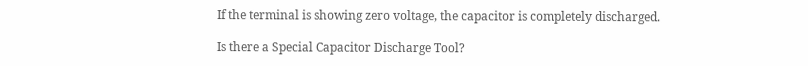If the terminal is showing zero voltage, the capacitor is completely discharged.

Is there a Special Capacitor Discharge Tool?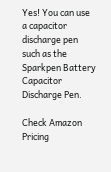Yes! You can use a capacitor discharge pen such as the Sparkpen Battery Capacitor Discharge Pen.

Check Amazon Pricing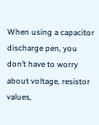When using a capacitor discharge pen, you don’t have to worry about voltage, resistor values,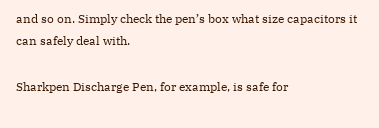and so on. Simply check the pen’s box what size capacitors it can safely deal with.

Sharkpen Discharge Pen, for example, is safe for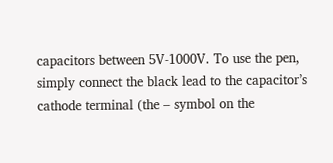capacitors between 5V-1000V. To use the pen, simply connect the black lead to the capacitor’s cathode terminal (the – symbol on the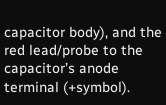capacitor body), and the red lead/probe to the capacitor’s anode terminal (+symbol).